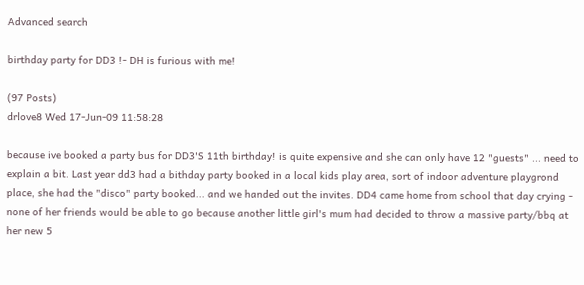Advanced search

birthday party for DD3 !- DH is furious with me!

(97 Posts)
drlove8 Wed 17-Jun-09 11:58:28

because ive booked a party bus for DD3'S 11th birthday! is quite expensive and she can only have 12 "guests" ... need to explain a bit. Last year dd3 had a bithday party booked in a local kids play area, sort of indoor adventure playgrond place, she had the "disco" party booked... and we handed out the invites. DD4 came home from school that day crying - none of her friends would be able to go because another little girl's mum had decided to throw a massive party/bbq at her new 5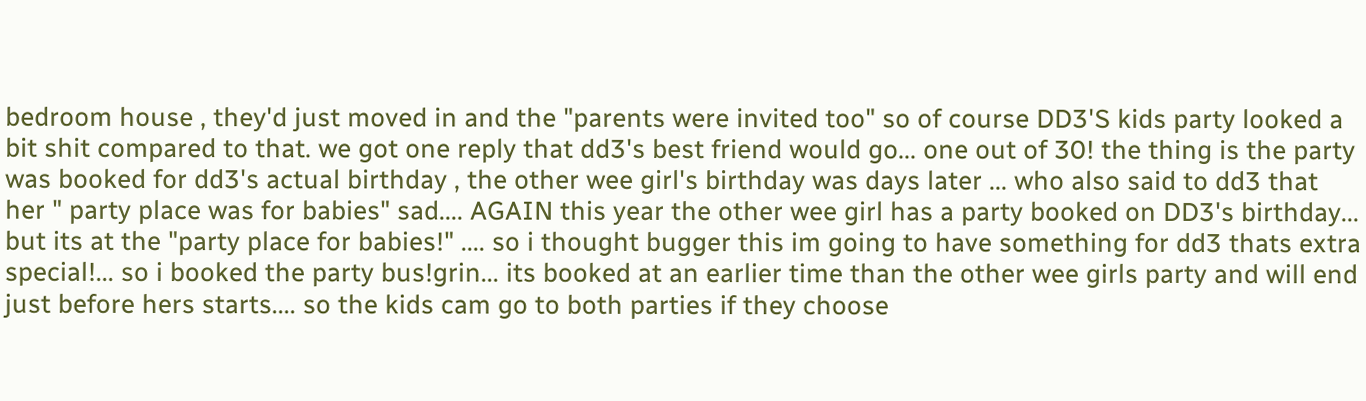bedroom house , they'd just moved in and the "parents were invited too" so of course DD3'S kids party looked a bit shit compared to that. we got one reply that dd3's best friend would go... one out of 30! the thing is the party was booked for dd3's actual birthday , the other wee girl's birthday was days later ... who also said to dd3 that her " party place was for babies" sad.... AGAIN this year the other wee girl has a party booked on DD3's birthday... but its at the "party place for babies!" .... so i thought bugger this im going to have something for dd3 thats extra special!... so i booked the party bus!grin... its booked at an earlier time than the other wee girls party and will end just before hers starts.... so the kids cam go to both parties if they choose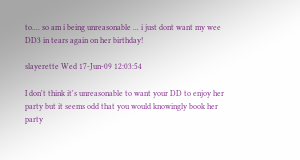to.... so am i being unreasonable ... i just dont want my wee DD3 in tears again on her birthday!

slayerette Wed 17-Jun-09 12:03:54

I don't think it's unreasonable to want your DD to enjoy her party but it seems odd that you would knowingly book her party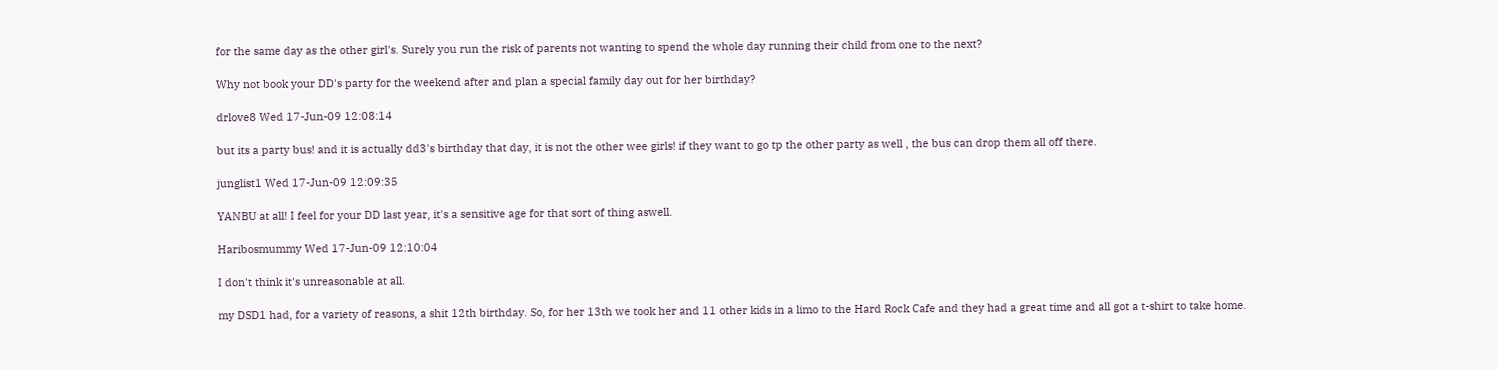for the same day as the other girl's. Surely you run the risk of parents not wanting to spend the whole day running their child from one to the next?

Why not book your DD's party for the weekend after and plan a special family day out for her birthday?

drlove8 Wed 17-Jun-09 12:08:14

but its a party bus! and it is actually dd3's birthday that day, it is not the other wee girls! if they want to go tp the other party as well , the bus can drop them all off there.

junglist1 Wed 17-Jun-09 12:09:35

YANBU at all! I feel for your DD last year, it's a sensitive age for that sort of thing aswell.

Haribosmummy Wed 17-Jun-09 12:10:04

I don't think it's unreasonable at all.

my DSD1 had, for a variety of reasons, a shit 12th birthday. So, for her 13th we took her and 11 other kids in a limo to the Hard Rock Cafe and they had a great time and all got a t-shirt to take home.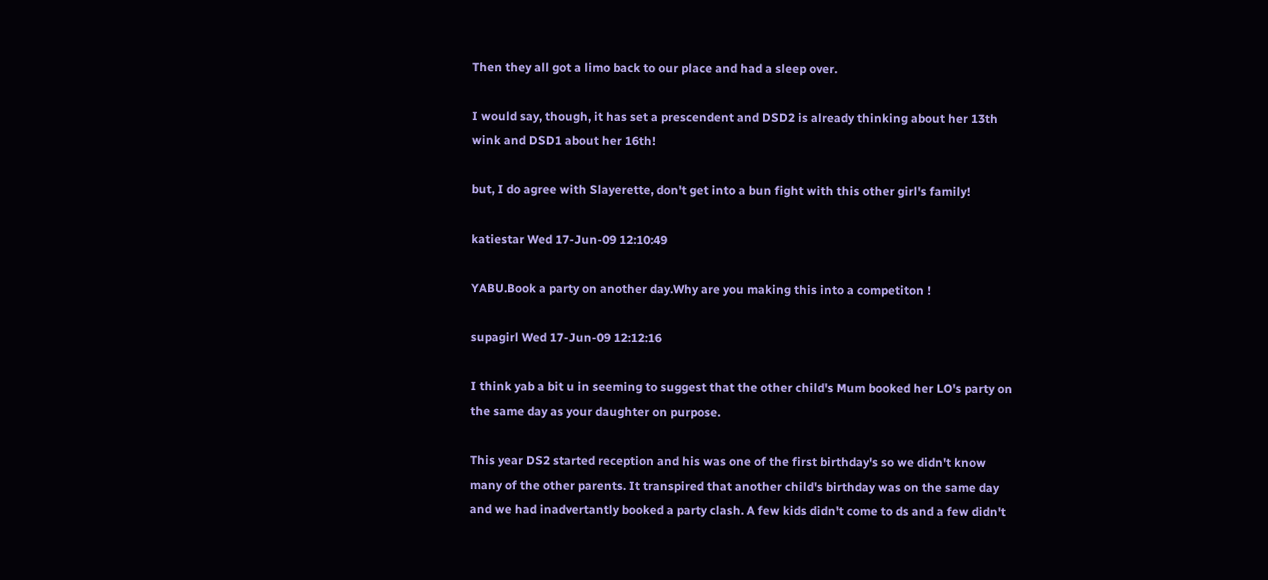Then they all got a limo back to our place and had a sleep over.

I would say, though, it has set a prescendent and DSD2 is already thinking about her 13th wink and DSD1 about her 16th!

but, I do agree with Slayerette, don't get into a bun fight with this other girl's family!

katiestar Wed 17-Jun-09 12:10:49

YABU.Book a party on another day.Why are you making this into a competiton !

supagirl Wed 17-Jun-09 12:12:16

I think yab a bit u in seeming to suggest that the other child's Mum booked her LO's party on the same day as your daughter on purpose.

This year DS2 started reception and his was one of the first birthday's so we didn't know many of the other parents. It transpired that another child's birthday was on the same day and we had inadvertantly booked a party clash. A few kids didn't come to ds and a few didn't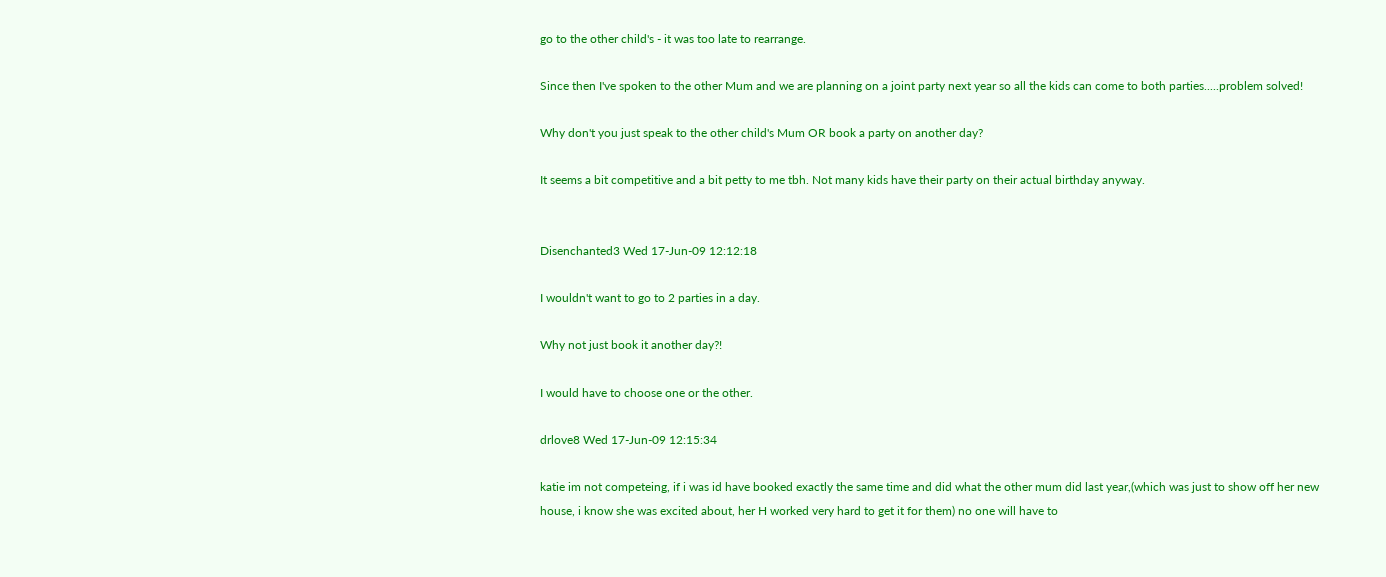go to the other child's - it was too late to rearrange.

Since then I've spoken to the other Mum and we are planning on a joint party next year so all the kids can come to both parties.....problem solved!

Why don't you just speak to the other child's Mum OR book a party on another day?

It seems a bit competitive and a bit petty to me tbh. Not many kids have their party on their actual birthday anyway.


Disenchanted3 Wed 17-Jun-09 12:12:18

I wouldn't want to go to 2 parties in a day.

Why not just book it another day?!

I would have to choose one or the other.

drlove8 Wed 17-Jun-09 12:15:34

katie im not competeing, if i was id have booked exactly the same time and did what the other mum did last year,(which was just to show off her new house, i know she was excited about, her H worked very hard to get it for them) no one will have to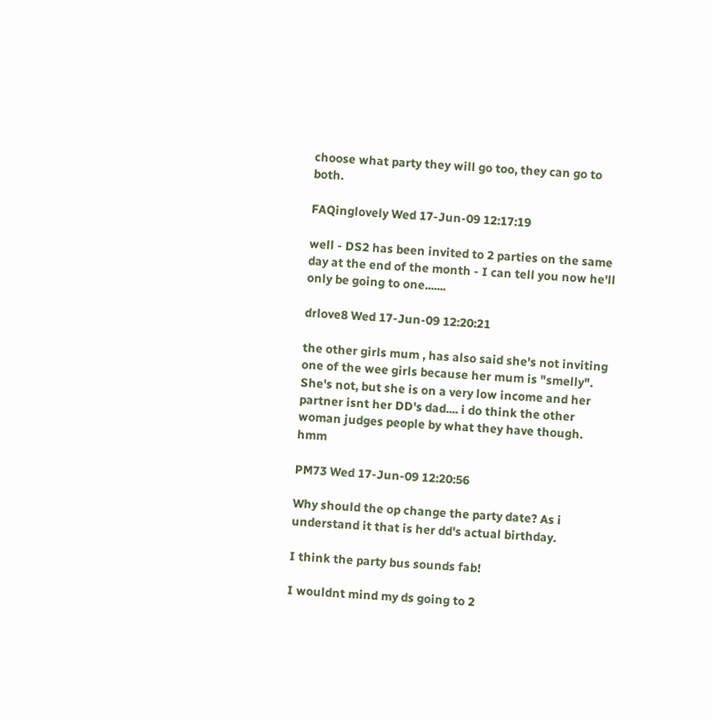choose what party they will go too, they can go to both.

FAQinglovely Wed 17-Jun-09 12:17:19

well - DS2 has been invited to 2 parties on the same day at the end of the month - I can tell you now he'll only be going to one.......

drlove8 Wed 17-Jun-09 12:20:21

the other girls mum , has also said she's not inviting one of the wee girls because her mum is "smelly". She's not, but she is on a very low income and her partner isnt her DD's dad.... i do think the other woman judges people by what they have though. hmm

PM73 Wed 17-Jun-09 12:20:56

Why should the op change the party date? As i understand it that is her dd's actual birthday.

I think the party bus sounds fab!

I wouldnt mind my ds going to 2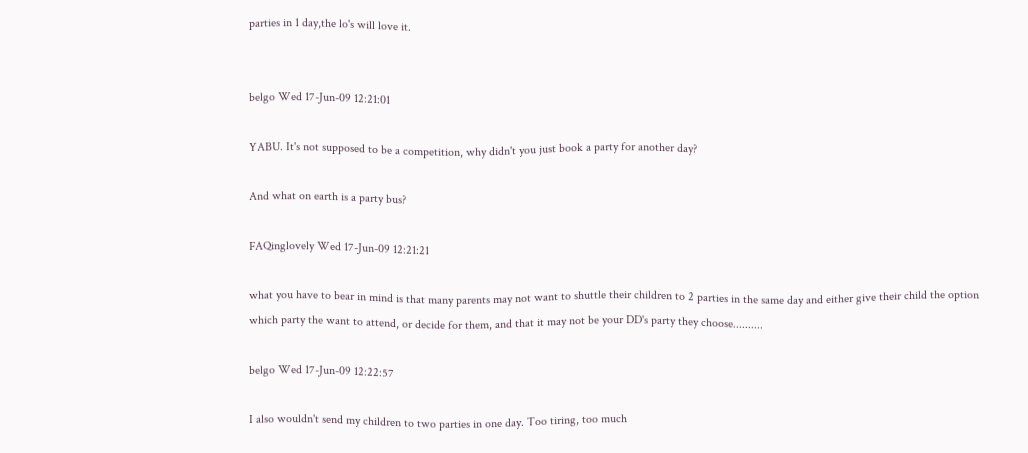parties in 1 day,the lo's will love it.


belgo Wed 17-Jun-09 12:21:01

YABU. It's not supposed to be a competition, why didn't you just book a party for another day?

And what on earth is a party bus?

FAQinglovely Wed 17-Jun-09 12:21:21

what you have to bear in mind is that many parents may not want to shuttle their children to 2 parties in the same day and either give their child the option which party the want to attend, or decide for them, and that it may not be your DD's party they choose..........

belgo Wed 17-Jun-09 12:22:57

I also wouldn't send my children to two parties in one day. Too tiring, too much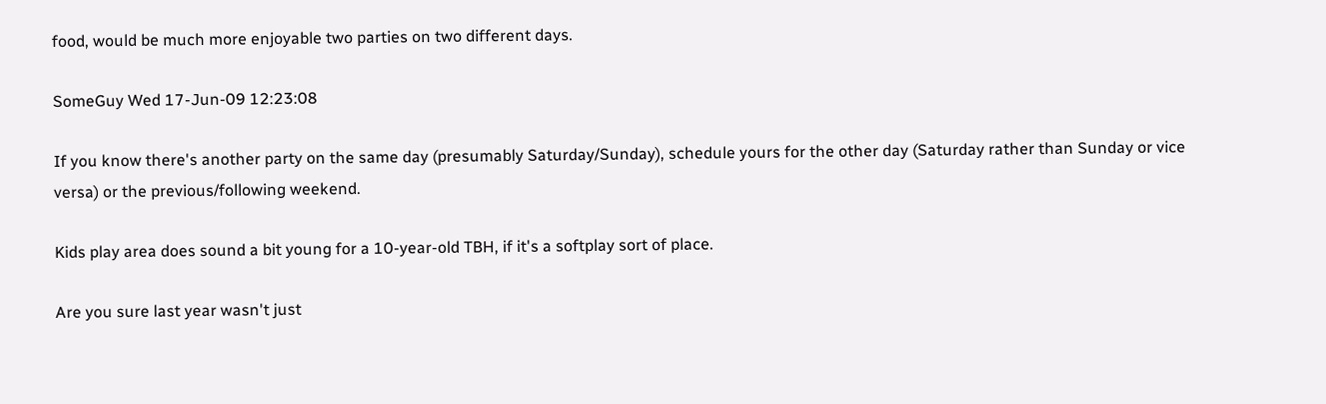food, would be much more enjoyable two parties on two different days.

SomeGuy Wed 17-Jun-09 12:23:08

If you know there's another party on the same day (presumably Saturday/Sunday), schedule yours for the other day (Saturday rather than Sunday or vice versa) or the previous/following weekend.

Kids play area does sound a bit young for a 10-year-old TBH, if it's a softplay sort of place.

Are you sure last year wasn't just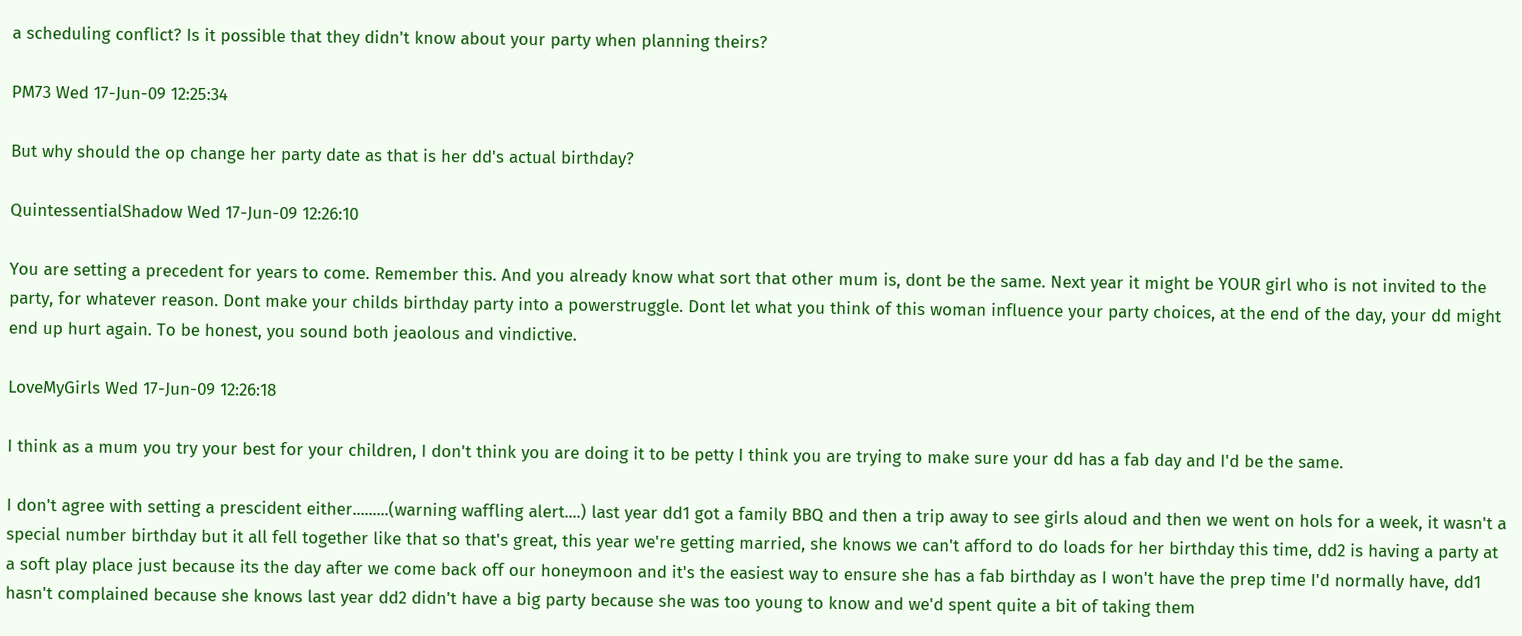a scheduling conflict? Is it possible that they didn't know about your party when planning theirs?

PM73 Wed 17-Jun-09 12:25:34

But why should the op change her party date as that is her dd's actual birthday?

QuintessentialShadow Wed 17-Jun-09 12:26:10

You are setting a precedent for years to come. Remember this. And you already know what sort that other mum is, dont be the same. Next year it might be YOUR girl who is not invited to the party, for whatever reason. Dont make your childs birthday party into a powerstruggle. Dont let what you think of this woman influence your party choices, at the end of the day, your dd might end up hurt again. To be honest, you sound both jeaolous and vindictive.

LoveMyGirls Wed 17-Jun-09 12:26:18

I think as a mum you try your best for your children, I don't think you are doing it to be petty I think you are trying to make sure your dd has a fab day and I'd be the same.

I don't agree with setting a prescident either.........(warning waffling alert....) last year dd1 got a family BBQ and then a trip away to see girls aloud and then we went on hols for a week, it wasn't a special number birthday but it all fell together like that so that's great, this year we're getting married, she knows we can't afford to do loads for her birthday this time, dd2 is having a party at a soft play place just because its the day after we come back off our honeymoon and it's the easiest way to ensure she has a fab birthday as I won't have the prep time I'd normally have, dd1 hasn't complained because she knows last year dd2 didn't have a big party because she was too young to know and we'd spent quite a bit of taking them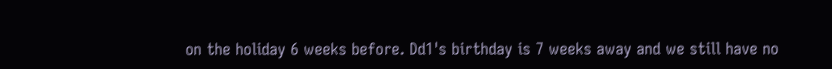on the holiday 6 weeks before. Dd1's birthday is 7 weeks away and we still have no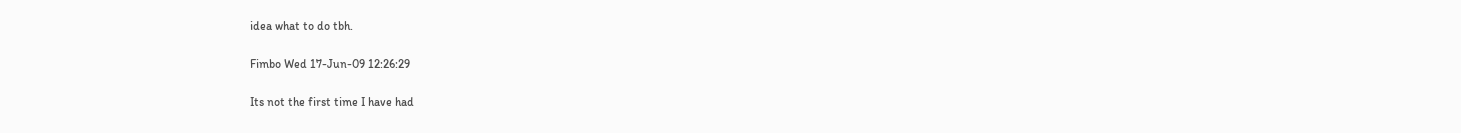idea what to do tbh.

Fimbo Wed 17-Jun-09 12:26:29

Its not the first time I have had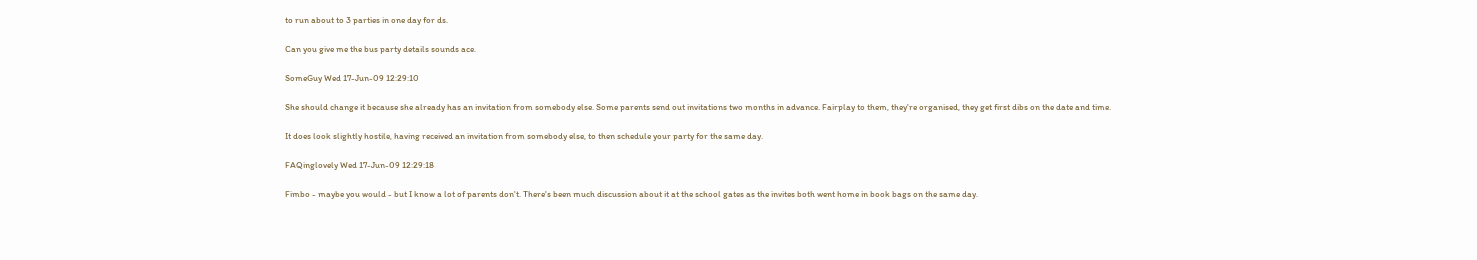to run about to 3 parties in one day for ds.

Can you give me the bus party details sounds ace.

SomeGuy Wed 17-Jun-09 12:29:10

She should change it because she already has an invitation from somebody else. Some parents send out invitations two months in advance. Fairplay to them, they're organised, they get first dibs on the date and time.

It does look slightly hostile, having received an invitation from somebody else, to then schedule your party for the same day.

FAQinglovely Wed 17-Jun-09 12:29:18

Fimbo - maybe you would - but I know a lot of parents don't. There's been much discussion about it at the school gates as the invites both went home in book bags on the same day.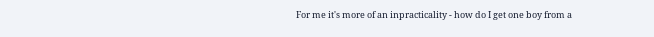For me it's more of an inpracticality - how do I get one boy from a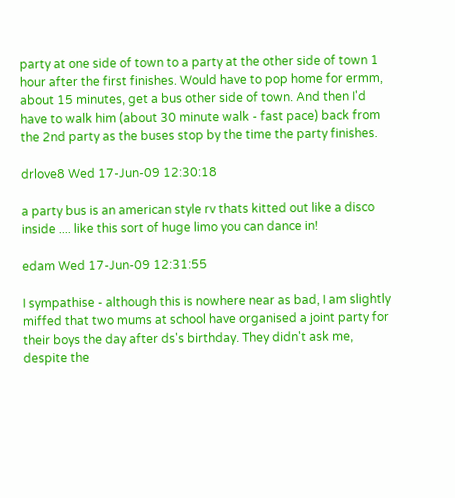party at one side of town to a party at the other side of town 1 hour after the first finishes. Would have to pop home for ermm, about 15 minutes, get a bus other side of town. And then I'd have to walk him (about 30 minute walk - fast pace) back from the 2nd party as the buses stop by the time the party finishes.

drlove8 Wed 17-Jun-09 12:30:18

a party bus is an american style rv thats kitted out like a disco inside .... like this sort of huge limo you can dance in!

edam Wed 17-Jun-09 12:31:55

I sympathise - although this is nowhere near as bad, I am slightly miffed that two mums at school have organised a joint party for their boys the day after ds's birthday. They didn't ask me, despite the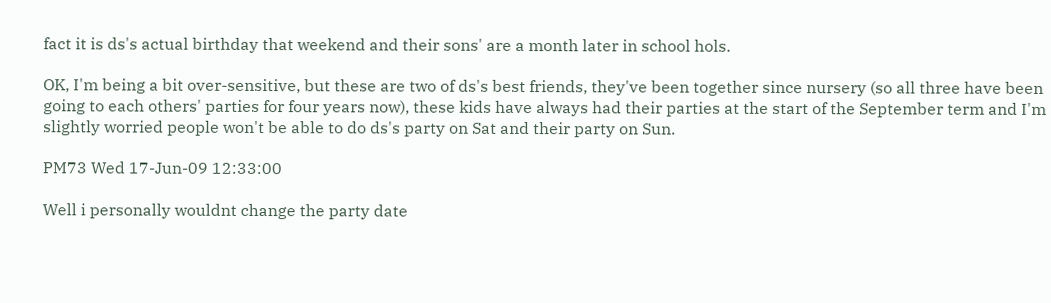fact it is ds's actual birthday that weekend and their sons' are a month later in school hols.

OK, I'm being a bit over-sensitive, but these are two of ds's best friends, they've been together since nursery (so all three have been going to each others' parties for four years now), these kids have always had their parties at the start of the September term and I'm slightly worried people won't be able to do ds's party on Sat and their party on Sun.

PM73 Wed 17-Jun-09 12:33:00

Well i personally wouldnt change the party date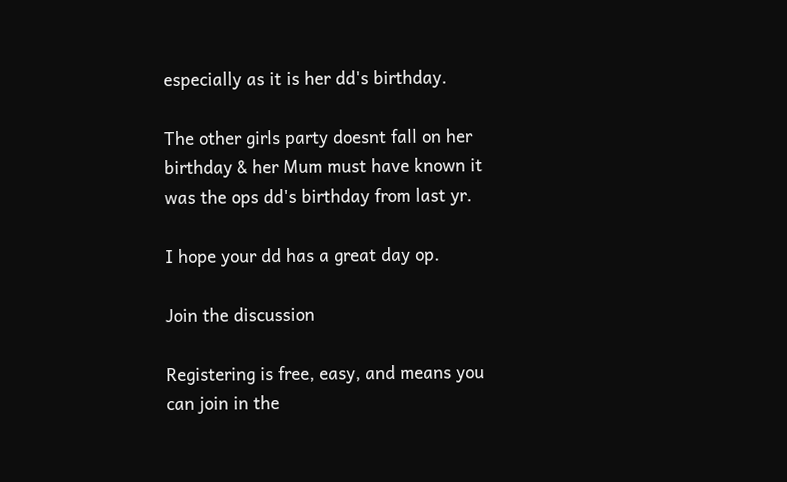especially as it is her dd's birthday.

The other girls party doesnt fall on her birthday & her Mum must have known it was the ops dd's birthday from last yr.

I hope your dd has a great day op.

Join the discussion

Registering is free, easy, and means you can join in the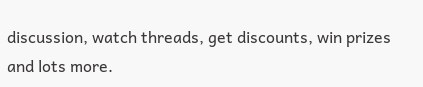discussion, watch threads, get discounts, win prizes and lots more.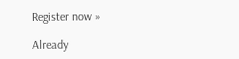Register now »

Already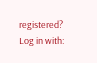registered? Log in with: